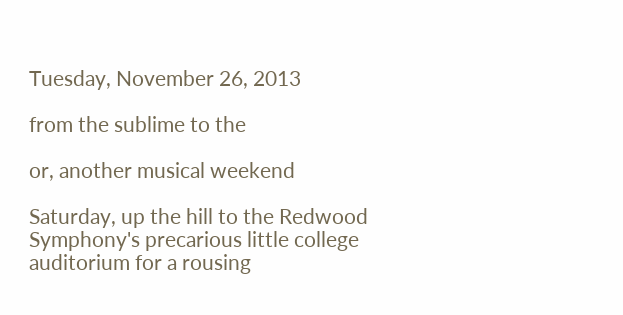Tuesday, November 26, 2013

from the sublime to the

or, another musical weekend

Saturday, up the hill to the Redwood Symphony's precarious little college auditorium for a rousing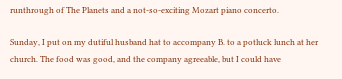runthrough of The Planets and a not-so-exciting Mozart piano concerto.

Sunday, I put on my dutiful husband hat to accompany B. to a potluck lunch at her church. The food was good, and the company agreeable, but I could have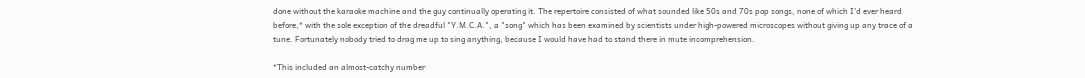done without the karaoke machine and the guy continually operating it. The repertoire consisted of what sounded like 50s and 70s pop songs, none of which I'd ever heard before,* with the sole exception of the dreadful "Y.M.C.A.", a "song" which has been examined by scientists under high-powered microscopes without giving up any trace of a tune. Fortunately nobody tried to drag me up to sing anything, because I would have had to stand there in mute incomprehension.

*This included an almost-catchy number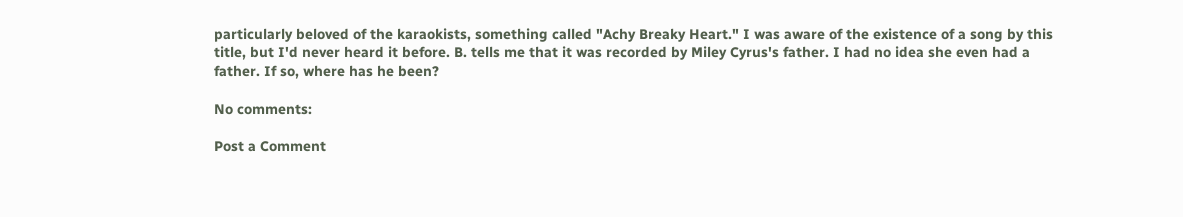particularly beloved of the karaokists, something called "Achy Breaky Heart." I was aware of the existence of a song by this title, but I'd never heard it before. B. tells me that it was recorded by Miley Cyrus's father. I had no idea she even had a father. If so, where has he been?

No comments:

Post a Comment